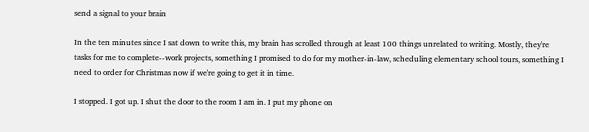send a signal to your brain

In the ten minutes since I sat down to write this, my brain has scrolled through at least 100 things unrelated to writing. Mostly, they're tasks for me to complete--work projects, something I promised to do for my mother-in-law, scheduling elementary school tours, something I need to order for Christmas now if we're going to get it in time.

I stopped. I got up. I shut the door to the room I am in. I put my phone on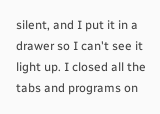silent, and I put it in a drawer so I can't see it light up. I closed all the tabs and programs on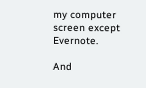my computer screen except Evernote.

And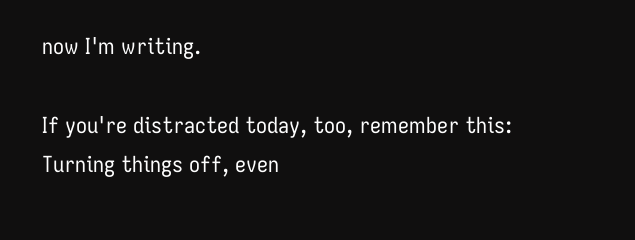now I'm writing.

If you're distracted today, too, remember this: Turning things off, even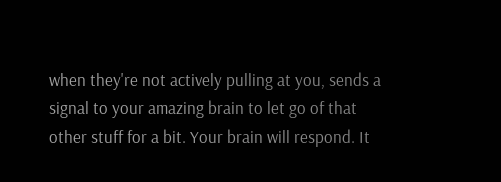when they're not actively pulling at you, sends a signal to your amazing brain to let go of that other stuff for a bit. Your brain will respond. It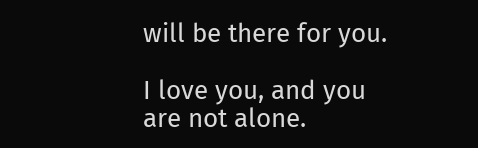will be there for you.

I love you, and you are not alone.